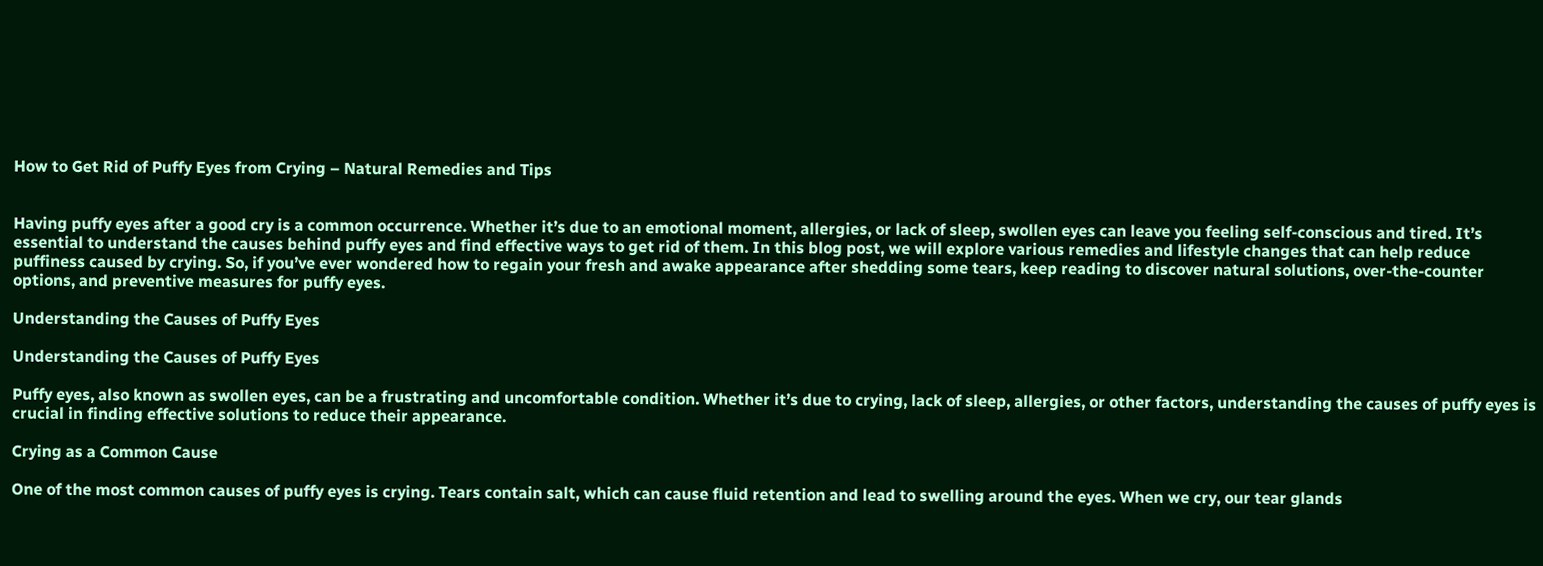How to Get Rid of Puffy Eyes from Crying – Natural Remedies and Tips


Having puffy eyes after a good cry is a common occurrence. Whether it’s due to an emotional moment, allergies, or lack of sleep, swollen eyes can leave you feeling self-conscious and tired. It’s essential to understand the causes behind puffy eyes and find effective ways to get rid of them. In this blog post, we will explore various remedies and lifestyle changes that can help reduce puffiness caused by crying. So, if you’ve ever wondered how to regain your fresh and awake appearance after shedding some tears, keep reading to discover natural solutions, over-the-counter options, and preventive measures for puffy eyes.

Understanding the Causes of Puffy Eyes

Understanding the Causes of Puffy Eyes

Puffy eyes, also known as swollen eyes, can be a frustrating and uncomfortable condition. Whether it’s due to crying, lack of sleep, allergies, or other factors, understanding the causes of puffy eyes is crucial in finding effective solutions to reduce their appearance.

Crying as a Common Cause

One of the most common causes of puffy eyes is crying. Tears contain salt, which can cause fluid retention and lead to swelling around the eyes. When we cry, our tear glands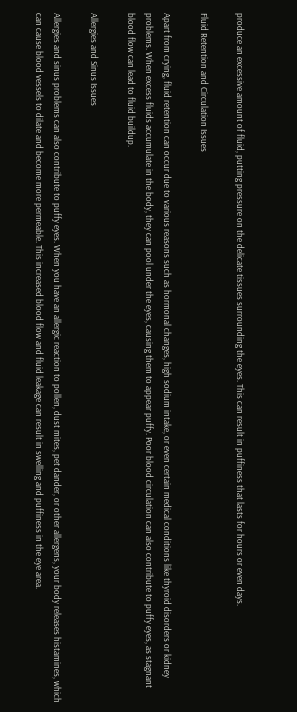produce an excessive amount of fluid, putting pressure on the delicate tissues surrounding the eyes. This can result in puffiness that lasts for hours or even days.

Fluid Retention and Circulation Issues

Apart from crying, fluid retention can occur due to various reasons such as hormonal changes, high sodium intake, or even certain medical conditions like thyroid disorders or kidney problems. When excess fluids accumulate in the body, they can pool under the eyes, causing them to appear puffy. Poor blood circulation can also contribute to puffy eyes, as stagnant blood flow can lead to fluid buildup.

Allergies and Sinus Issues

Allergies and sinus problems can also contribute to puffy eyes. When you have an allergic reaction to pollen, dust mites, pet dander, or other allergens, your body releases histamines, which can cause blood vessels to dilate and become more permeable. This increased blood flow and fluid leakage can result in swelling and puffiness in the eye area.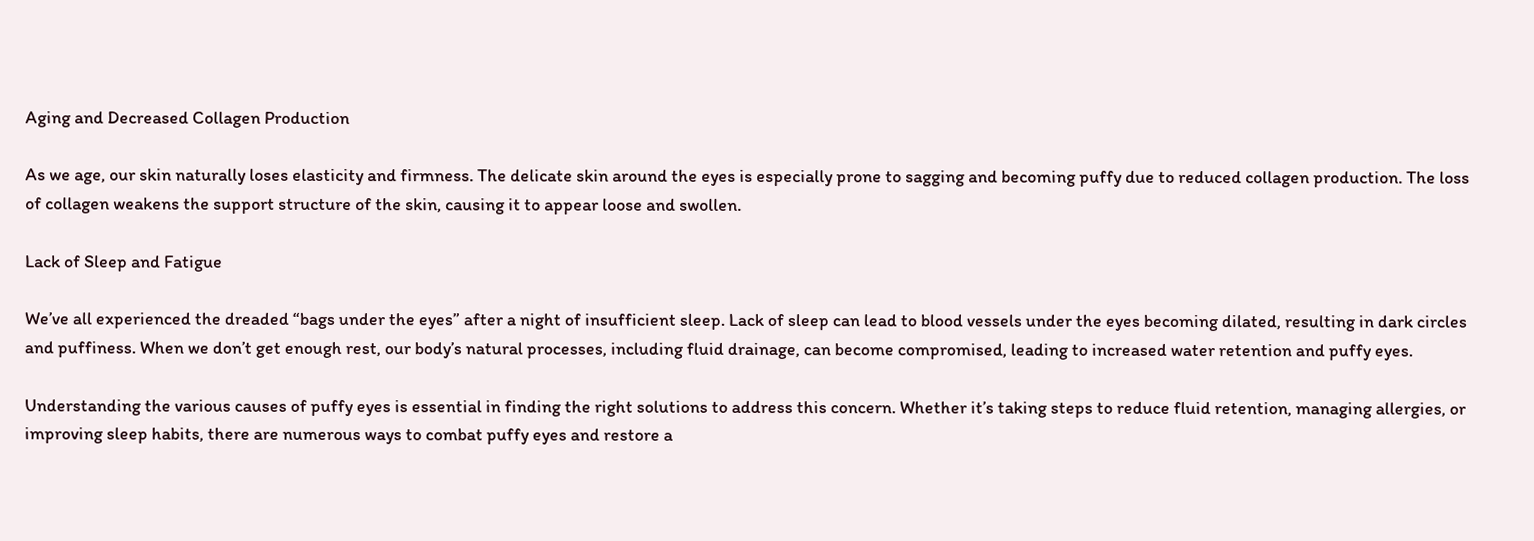Aging and Decreased Collagen Production

As we age, our skin naturally loses elasticity and firmness. The delicate skin around the eyes is especially prone to sagging and becoming puffy due to reduced collagen production. The loss of collagen weakens the support structure of the skin, causing it to appear loose and swollen.

Lack of Sleep and Fatigue

We’ve all experienced the dreaded “bags under the eyes” after a night of insufficient sleep. Lack of sleep can lead to blood vessels under the eyes becoming dilated, resulting in dark circles and puffiness. When we don’t get enough rest, our body’s natural processes, including fluid drainage, can become compromised, leading to increased water retention and puffy eyes.

Understanding the various causes of puffy eyes is essential in finding the right solutions to address this concern. Whether it’s taking steps to reduce fluid retention, managing allergies, or improving sleep habits, there are numerous ways to combat puffy eyes and restore a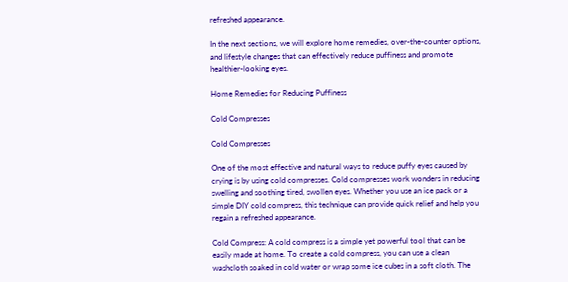refreshed appearance.

In the next sections, we will explore home remedies, over-the-counter options, and lifestyle changes that can effectively reduce puffiness and promote healthier-looking eyes.

Home Remedies for Reducing Puffiness

Cold Compresses

Cold Compresses

One of the most effective and natural ways to reduce puffy eyes caused by crying is by using cold compresses. Cold compresses work wonders in reducing swelling and soothing tired, swollen eyes. Whether you use an ice pack or a simple DIY cold compress, this technique can provide quick relief and help you regain a refreshed appearance.

Cold Compress: A cold compress is a simple yet powerful tool that can be easily made at home. To create a cold compress, you can use a clean washcloth soaked in cold water or wrap some ice cubes in a soft cloth. The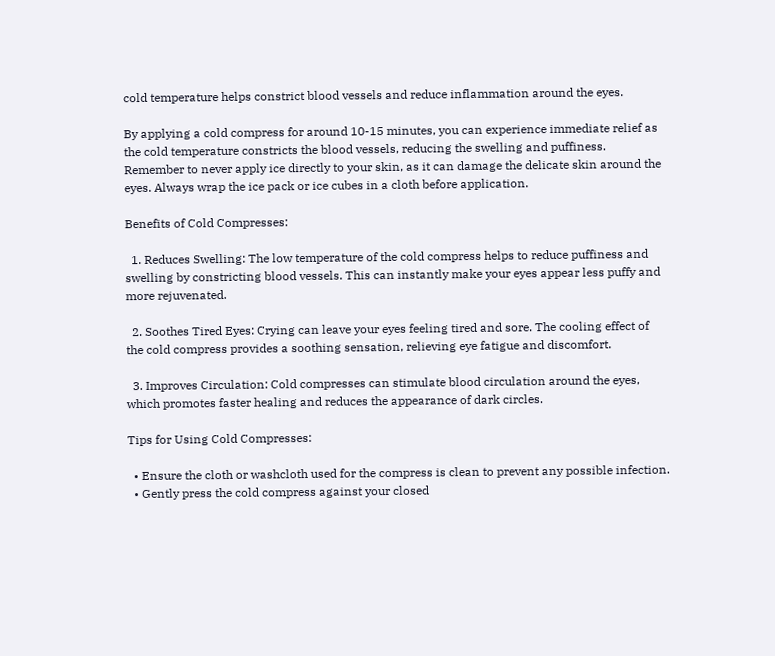cold temperature helps constrict blood vessels and reduce inflammation around the eyes.

By applying a cold compress for around 10-15 minutes, you can experience immediate relief as the cold temperature constricts the blood vessels, reducing the swelling and puffiness. Remember to never apply ice directly to your skin, as it can damage the delicate skin around the eyes. Always wrap the ice pack or ice cubes in a cloth before application.

Benefits of Cold Compresses:

  1. Reduces Swelling: The low temperature of the cold compress helps to reduce puffiness and swelling by constricting blood vessels. This can instantly make your eyes appear less puffy and more rejuvenated.

  2. Soothes Tired Eyes: Crying can leave your eyes feeling tired and sore. The cooling effect of the cold compress provides a soothing sensation, relieving eye fatigue and discomfort.

  3. Improves Circulation: Cold compresses can stimulate blood circulation around the eyes, which promotes faster healing and reduces the appearance of dark circles.

Tips for Using Cold Compresses:

  • Ensure the cloth or washcloth used for the compress is clean to prevent any possible infection.
  • Gently press the cold compress against your closed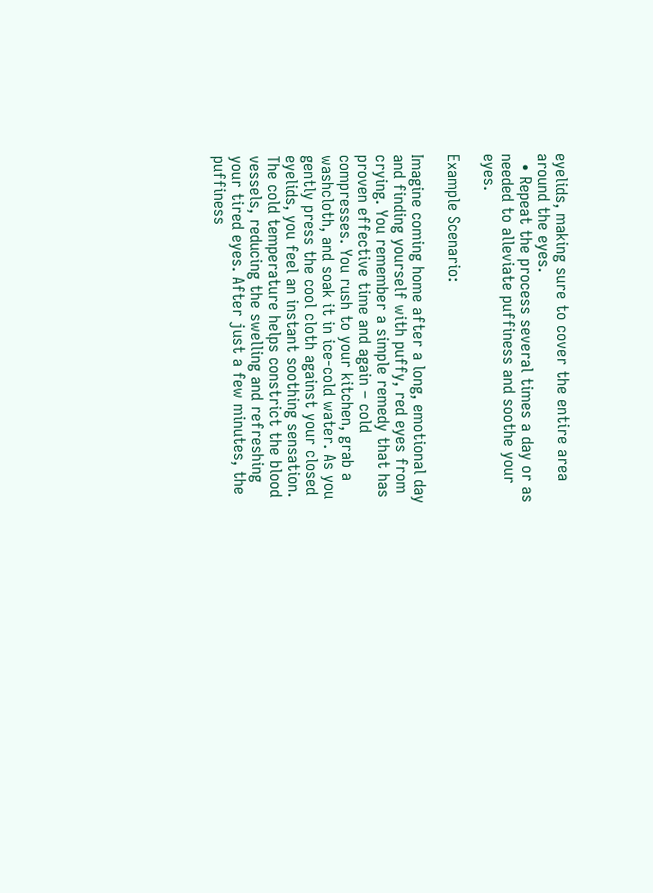eyelids, making sure to cover the entire area around the eyes.
  • Repeat the process several times a day or as needed to alleviate puffiness and soothe your eyes.

Example Scenario:

Imagine coming home after a long, emotional day and finding yourself with puffy, red eyes from crying. You remember a simple remedy that has proven effective time and again – cold compresses. You rush to your kitchen, grab a washcloth, and soak it in ice-cold water. As you gently press the cool cloth against your closed eyelids, you feel an instant soothing sensation. The cold temperature helps constrict the blood vessels, reducing the swelling and refreshing your tired eyes. After just a few minutes, the puffiness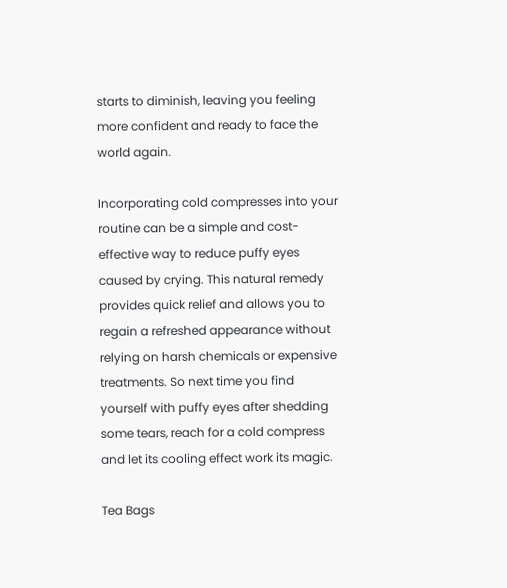starts to diminish, leaving you feeling more confident and ready to face the world again.

Incorporating cold compresses into your routine can be a simple and cost-effective way to reduce puffy eyes caused by crying. This natural remedy provides quick relief and allows you to regain a refreshed appearance without relying on harsh chemicals or expensive treatments. So next time you find yourself with puffy eyes after shedding some tears, reach for a cold compress and let its cooling effect work its magic.

Tea Bags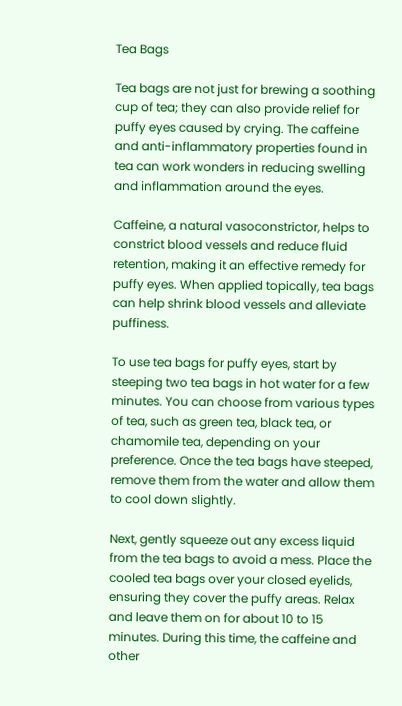Tea Bags

Tea bags are not just for brewing a soothing cup of tea; they can also provide relief for puffy eyes caused by crying. The caffeine and anti-inflammatory properties found in tea can work wonders in reducing swelling and inflammation around the eyes.

Caffeine, a natural vasoconstrictor, helps to constrict blood vessels and reduce fluid retention, making it an effective remedy for puffy eyes. When applied topically, tea bags can help shrink blood vessels and alleviate puffiness.

To use tea bags for puffy eyes, start by steeping two tea bags in hot water for a few minutes. You can choose from various types of tea, such as green tea, black tea, or chamomile tea, depending on your preference. Once the tea bags have steeped, remove them from the water and allow them to cool down slightly.

Next, gently squeeze out any excess liquid from the tea bags to avoid a mess. Place the cooled tea bags over your closed eyelids, ensuring they cover the puffy areas. Relax and leave them on for about 10 to 15 minutes. During this time, the caffeine and other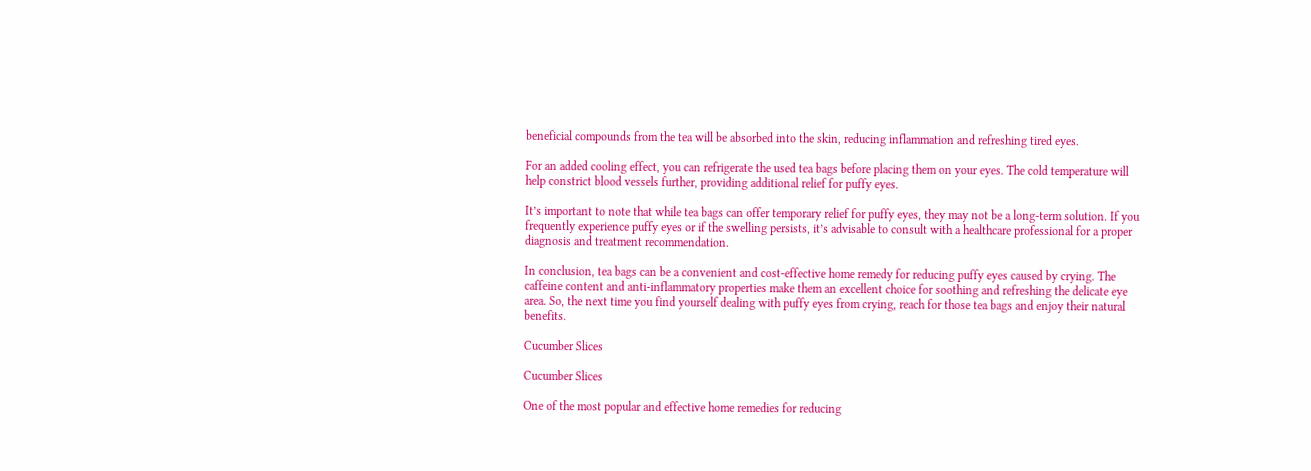beneficial compounds from the tea will be absorbed into the skin, reducing inflammation and refreshing tired eyes.

For an added cooling effect, you can refrigerate the used tea bags before placing them on your eyes. The cold temperature will help constrict blood vessels further, providing additional relief for puffy eyes.

It’s important to note that while tea bags can offer temporary relief for puffy eyes, they may not be a long-term solution. If you frequently experience puffy eyes or if the swelling persists, it’s advisable to consult with a healthcare professional for a proper diagnosis and treatment recommendation.

In conclusion, tea bags can be a convenient and cost-effective home remedy for reducing puffy eyes caused by crying. The caffeine content and anti-inflammatory properties make them an excellent choice for soothing and refreshing the delicate eye area. So, the next time you find yourself dealing with puffy eyes from crying, reach for those tea bags and enjoy their natural benefits.

Cucumber Slices

Cucumber Slices

One of the most popular and effective home remedies for reducing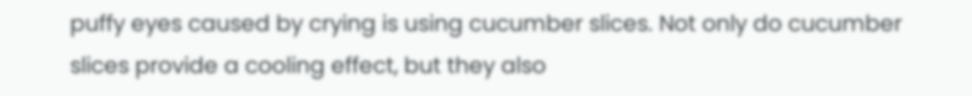puffy eyes caused by crying is using cucumber slices. Not only do cucumber slices provide a cooling effect, but they also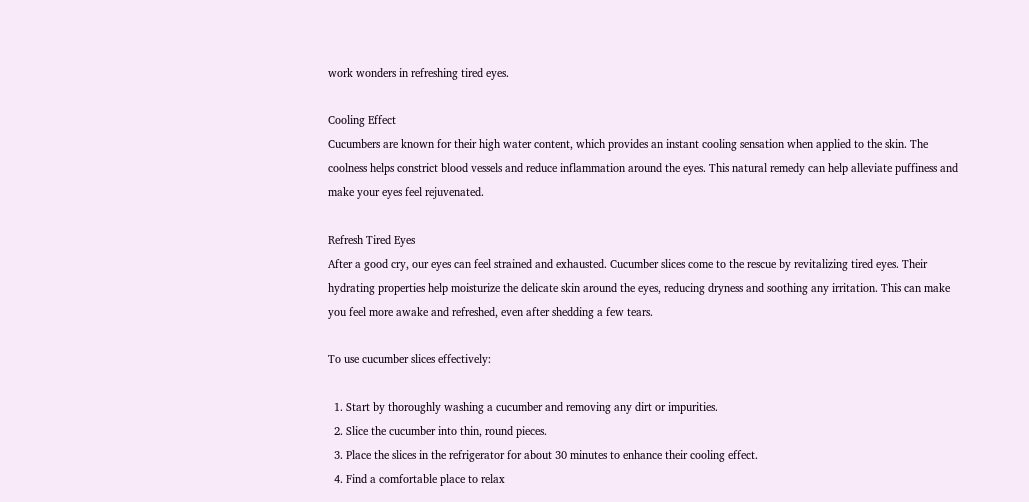work wonders in refreshing tired eyes.

Cooling Effect
Cucumbers are known for their high water content, which provides an instant cooling sensation when applied to the skin. The coolness helps constrict blood vessels and reduce inflammation around the eyes. This natural remedy can help alleviate puffiness and make your eyes feel rejuvenated.

Refresh Tired Eyes
After a good cry, our eyes can feel strained and exhausted. Cucumber slices come to the rescue by revitalizing tired eyes. Their hydrating properties help moisturize the delicate skin around the eyes, reducing dryness and soothing any irritation. This can make you feel more awake and refreshed, even after shedding a few tears.

To use cucumber slices effectively:

  1. Start by thoroughly washing a cucumber and removing any dirt or impurities.
  2. Slice the cucumber into thin, round pieces.
  3. Place the slices in the refrigerator for about 30 minutes to enhance their cooling effect.
  4. Find a comfortable place to relax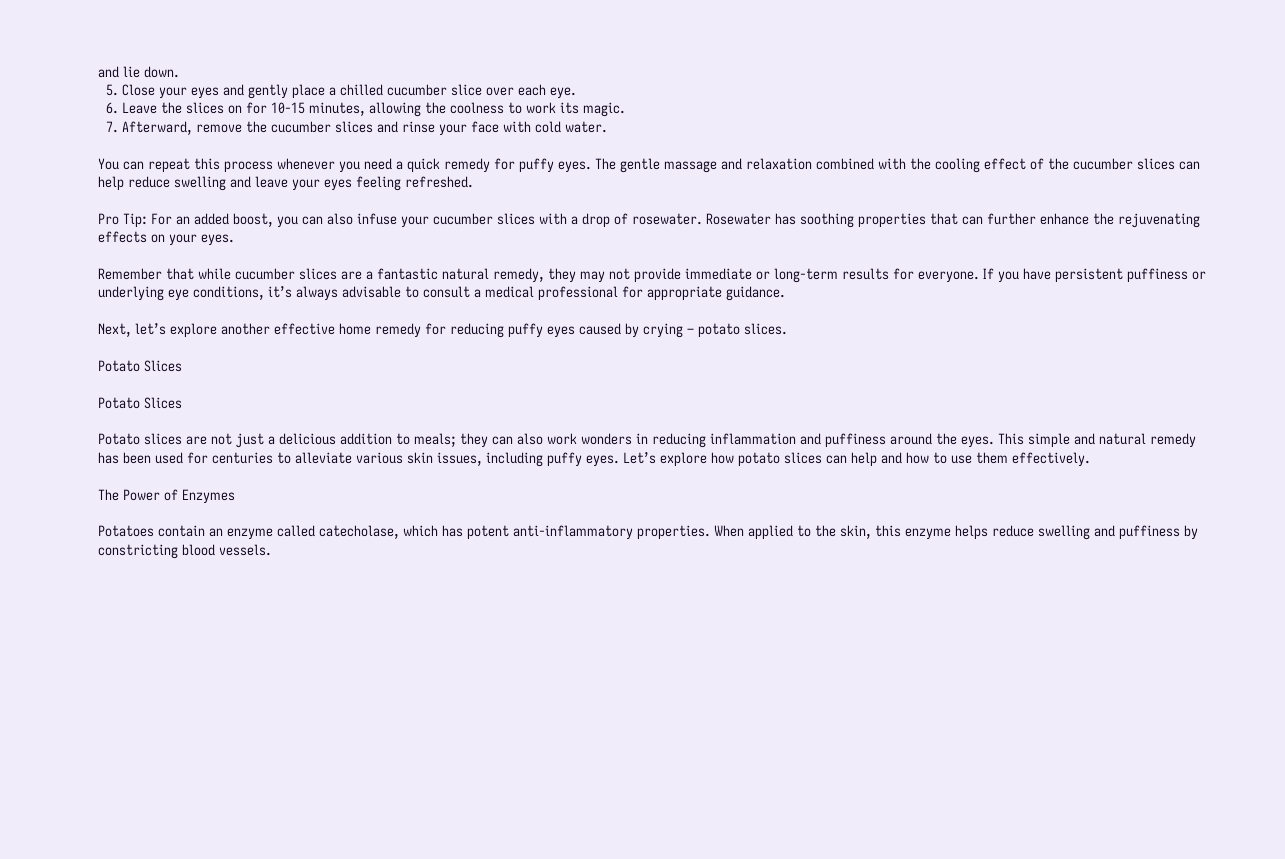and lie down.
  5. Close your eyes and gently place a chilled cucumber slice over each eye.
  6. Leave the slices on for 10-15 minutes, allowing the coolness to work its magic.
  7. Afterward, remove the cucumber slices and rinse your face with cold water.

You can repeat this process whenever you need a quick remedy for puffy eyes. The gentle massage and relaxation combined with the cooling effect of the cucumber slices can help reduce swelling and leave your eyes feeling refreshed.

Pro Tip: For an added boost, you can also infuse your cucumber slices with a drop of rosewater. Rosewater has soothing properties that can further enhance the rejuvenating effects on your eyes.

Remember that while cucumber slices are a fantastic natural remedy, they may not provide immediate or long-term results for everyone. If you have persistent puffiness or underlying eye conditions, it’s always advisable to consult a medical professional for appropriate guidance.

Next, let’s explore another effective home remedy for reducing puffy eyes caused by crying – potato slices.

Potato Slices

Potato Slices

Potato slices are not just a delicious addition to meals; they can also work wonders in reducing inflammation and puffiness around the eyes. This simple and natural remedy has been used for centuries to alleviate various skin issues, including puffy eyes. Let’s explore how potato slices can help and how to use them effectively.

The Power of Enzymes

Potatoes contain an enzyme called catecholase, which has potent anti-inflammatory properties. When applied to the skin, this enzyme helps reduce swelling and puffiness by constricting blood vessels.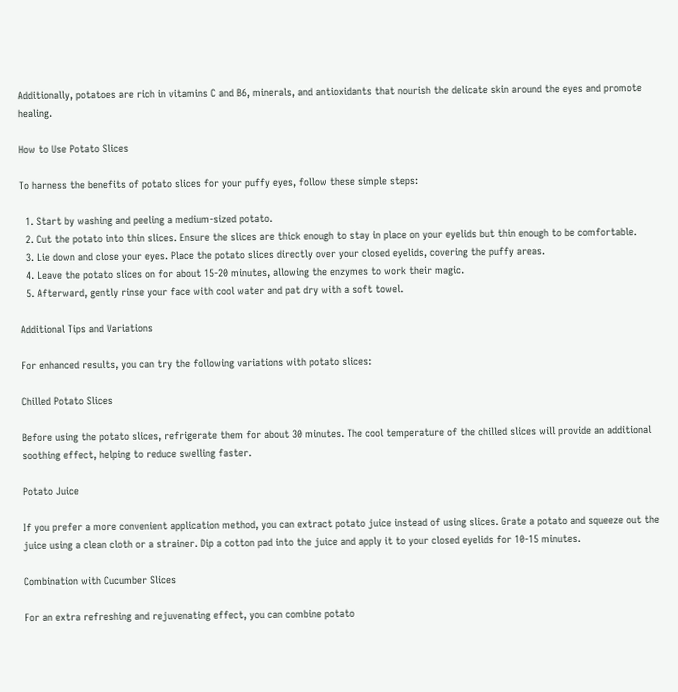Additionally, potatoes are rich in vitamins C and B6, minerals, and antioxidants that nourish the delicate skin around the eyes and promote healing.

How to Use Potato Slices

To harness the benefits of potato slices for your puffy eyes, follow these simple steps:

  1. Start by washing and peeling a medium-sized potato.
  2. Cut the potato into thin slices. Ensure the slices are thick enough to stay in place on your eyelids but thin enough to be comfortable.
  3. Lie down and close your eyes. Place the potato slices directly over your closed eyelids, covering the puffy areas.
  4. Leave the potato slices on for about 15-20 minutes, allowing the enzymes to work their magic.
  5. Afterward, gently rinse your face with cool water and pat dry with a soft towel.

Additional Tips and Variations

For enhanced results, you can try the following variations with potato slices:

Chilled Potato Slices

Before using the potato slices, refrigerate them for about 30 minutes. The cool temperature of the chilled slices will provide an additional soothing effect, helping to reduce swelling faster.

Potato Juice

If you prefer a more convenient application method, you can extract potato juice instead of using slices. Grate a potato and squeeze out the juice using a clean cloth or a strainer. Dip a cotton pad into the juice and apply it to your closed eyelids for 10-15 minutes.

Combination with Cucumber Slices

For an extra refreshing and rejuvenating effect, you can combine potato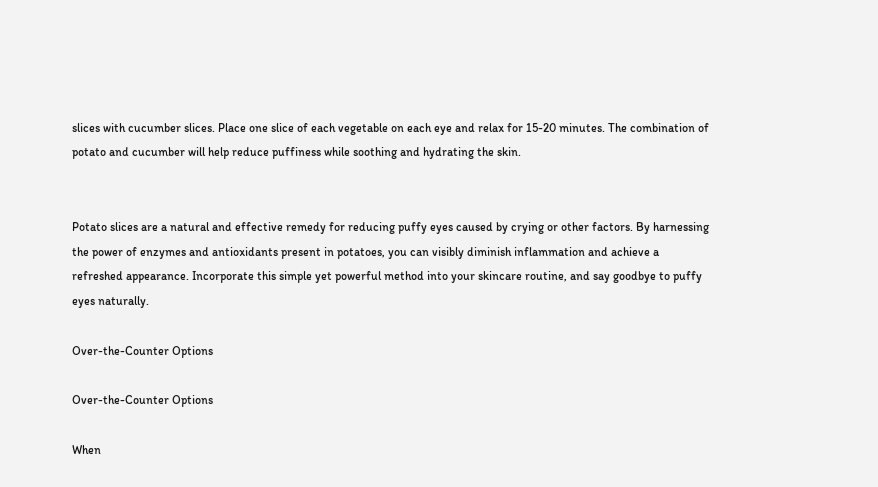slices with cucumber slices. Place one slice of each vegetable on each eye and relax for 15-20 minutes. The combination of potato and cucumber will help reduce puffiness while soothing and hydrating the skin.


Potato slices are a natural and effective remedy for reducing puffy eyes caused by crying or other factors. By harnessing the power of enzymes and antioxidants present in potatoes, you can visibly diminish inflammation and achieve a refreshed appearance. Incorporate this simple yet powerful method into your skincare routine, and say goodbye to puffy eyes naturally.

Over-the-Counter Options

Over-the-Counter Options

When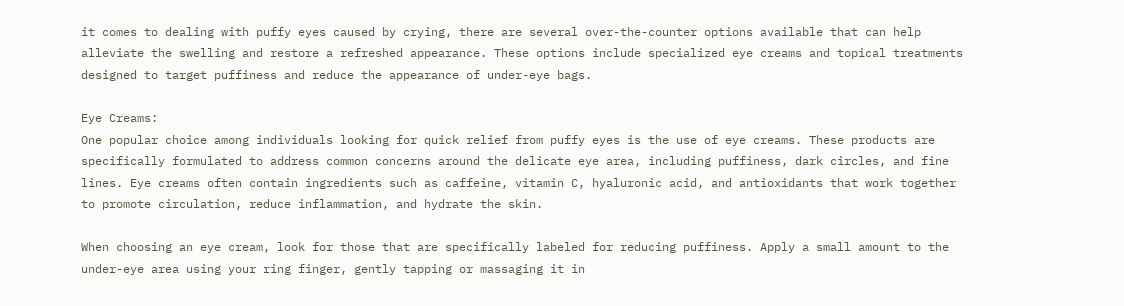it comes to dealing with puffy eyes caused by crying, there are several over-the-counter options available that can help alleviate the swelling and restore a refreshed appearance. These options include specialized eye creams and topical treatments designed to target puffiness and reduce the appearance of under-eye bags.

Eye Creams:
One popular choice among individuals looking for quick relief from puffy eyes is the use of eye creams. These products are specifically formulated to address common concerns around the delicate eye area, including puffiness, dark circles, and fine lines. Eye creams often contain ingredients such as caffeine, vitamin C, hyaluronic acid, and antioxidants that work together to promote circulation, reduce inflammation, and hydrate the skin.

When choosing an eye cream, look for those that are specifically labeled for reducing puffiness. Apply a small amount to the under-eye area using your ring finger, gently tapping or massaging it in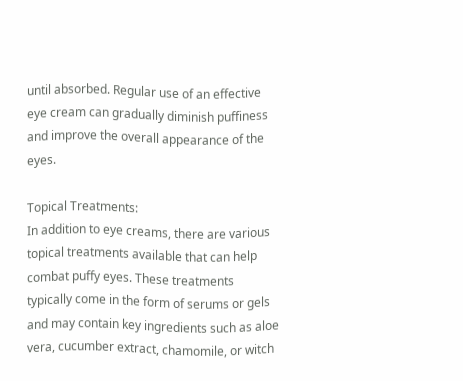until absorbed. Regular use of an effective eye cream can gradually diminish puffiness and improve the overall appearance of the eyes.

Topical Treatments:
In addition to eye creams, there are various topical treatments available that can help combat puffy eyes. These treatments typically come in the form of serums or gels and may contain key ingredients such as aloe vera, cucumber extract, chamomile, or witch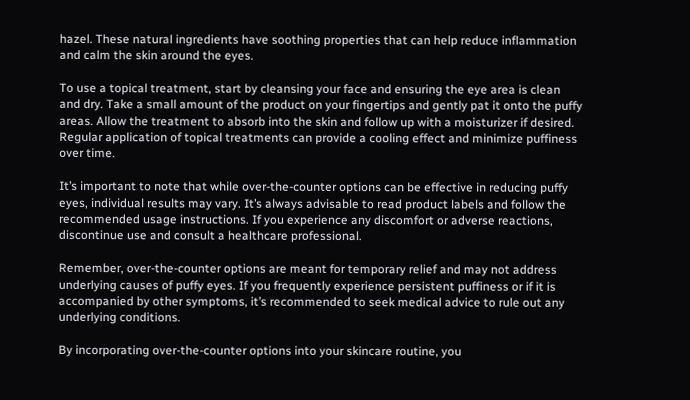hazel. These natural ingredients have soothing properties that can help reduce inflammation and calm the skin around the eyes.

To use a topical treatment, start by cleansing your face and ensuring the eye area is clean and dry. Take a small amount of the product on your fingertips and gently pat it onto the puffy areas. Allow the treatment to absorb into the skin and follow up with a moisturizer if desired. Regular application of topical treatments can provide a cooling effect and minimize puffiness over time.

It’s important to note that while over-the-counter options can be effective in reducing puffy eyes, individual results may vary. It’s always advisable to read product labels and follow the recommended usage instructions. If you experience any discomfort or adverse reactions, discontinue use and consult a healthcare professional.

Remember, over-the-counter options are meant for temporary relief and may not address underlying causes of puffy eyes. If you frequently experience persistent puffiness or if it is accompanied by other symptoms, it’s recommended to seek medical advice to rule out any underlying conditions.

By incorporating over-the-counter options into your skincare routine, you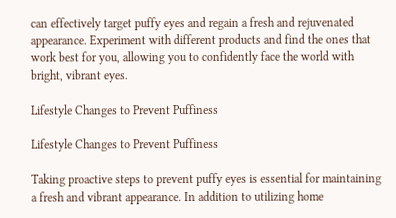can effectively target puffy eyes and regain a fresh and rejuvenated appearance. Experiment with different products and find the ones that work best for you, allowing you to confidently face the world with bright, vibrant eyes.

Lifestyle Changes to Prevent Puffiness

Lifestyle Changes to Prevent Puffiness

Taking proactive steps to prevent puffy eyes is essential for maintaining a fresh and vibrant appearance. In addition to utilizing home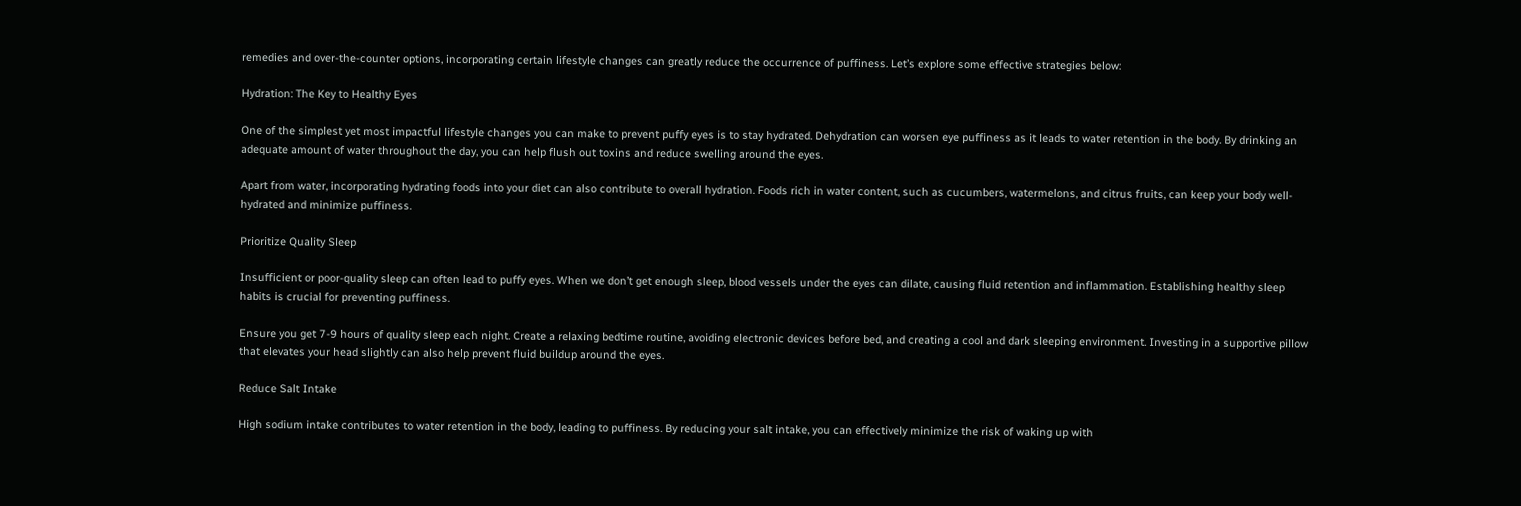remedies and over-the-counter options, incorporating certain lifestyle changes can greatly reduce the occurrence of puffiness. Let’s explore some effective strategies below:

Hydration: The Key to Healthy Eyes

One of the simplest yet most impactful lifestyle changes you can make to prevent puffy eyes is to stay hydrated. Dehydration can worsen eye puffiness as it leads to water retention in the body. By drinking an adequate amount of water throughout the day, you can help flush out toxins and reduce swelling around the eyes.

Apart from water, incorporating hydrating foods into your diet can also contribute to overall hydration. Foods rich in water content, such as cucumbers, watermelons, and citrus fruits, can keep your body well-hydrated and minimize puffiness.

Prioritize Quality Sleep

Insufficient or poor-quality sleep can often lead to puffy eyes. When we don’t get enough sleep, blood vessels under the eyes can dilate, causing fluid retention and inflammation. Establishing healthy sleep habits is crucial for preventing puffiness.

Ensure you get 7-9 hours of quality sleep each night. Create a relaxing bedtime routine, avoiding electronic devices before bed, and creating a cool and dark sleeping environment. Investing in a supportive pillow that elevates your head slightly can also help prevent fluid buildup around the eyes.

Reduce Salt Intake

High sodium intake contributes to water retention in the body, leading to puffiness. By reducing your salt intake, you can effectively minimize the risk of waking up with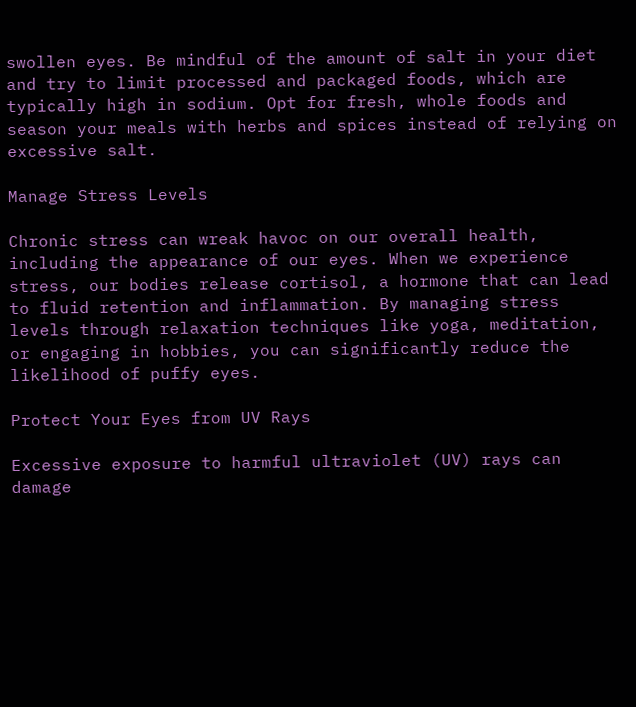swollen eyes. Be mindful of the amount of salt in your diet and try to limit processed and packaged foods, which are typically high in sodium. Opt for fresh, whole foods and season your meals with herbs and spices instead of relying on excessive salt.

Manage Stress Levels

Chronic stress can wreak havoc on our overall health, including the appearance of our eyes. When we experience stress, our bodies release cortisol, a hormone that can lead to fluid retention and inflammation. By managing stress levels through relaxation techniques like yoga, meditation, or engaging in hobbies, you can significantly reduce the likelihood of puffy eyes.

Protect Your Eyes from UV Rays

Excessive exposure to harmful ultraviolet (UV) rays can damage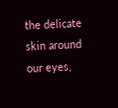the delicate skin around our eyes,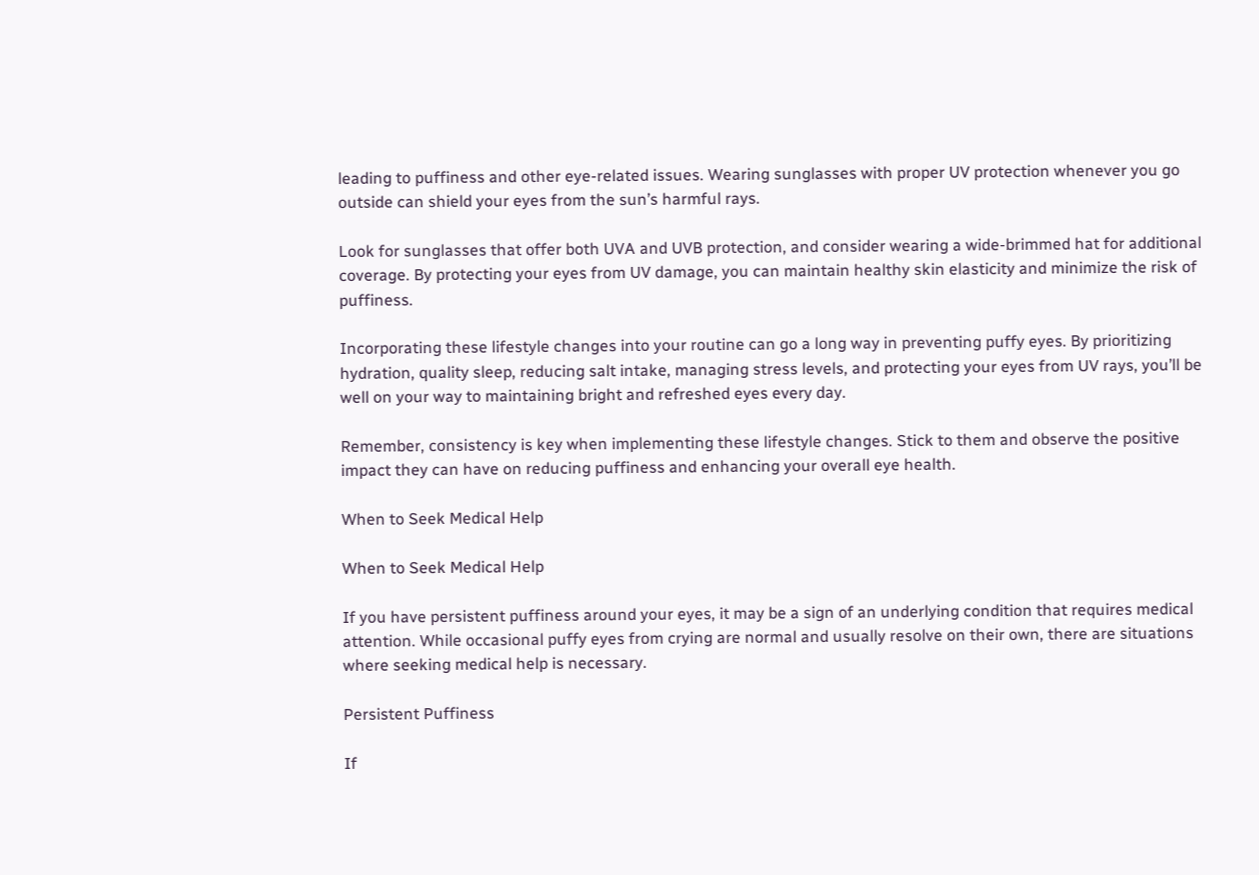leading to puffiness and other eye-related issues. Wearing sunglasses with proper UV protection whenever you go outside can shield your eyes from the sun’s harmful rays.

Look for sunglasses that offer both UVA and UVB protection, and consider wearing a wide-brimmed hat for additional coverage. By protecting your eyes from UV damage, you can maintain healthy skin elasticity and minimize the risk of puffiness.

Incorporating these lifestyle changes into your routine can go a long way in preventing puffy eyes. By prioritizing hydration, quality sleep, reducing salt intake, managing stress levels, and protecting your eyes from UV rays, you’ll be well on your way to maintaining bright and refreshed eyes every day.

Remember, consistency is key when implementing these lifestyle changes. Stick to them and observe the positive impact they can have on reducing puffiness and enhancing your overall eye health.

When to Seek Medical Help

When to Seek Medical Help

If you have persistent puffiness around your eyes, it may be a sign of an underlying condition that requires medical attention. While occasional puffy eyes from crying are normal and usually resolve on their own, there are situations where seeking medical help is necessary.

Persistent Puffiness

If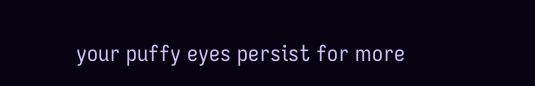your puffy eyes persist for more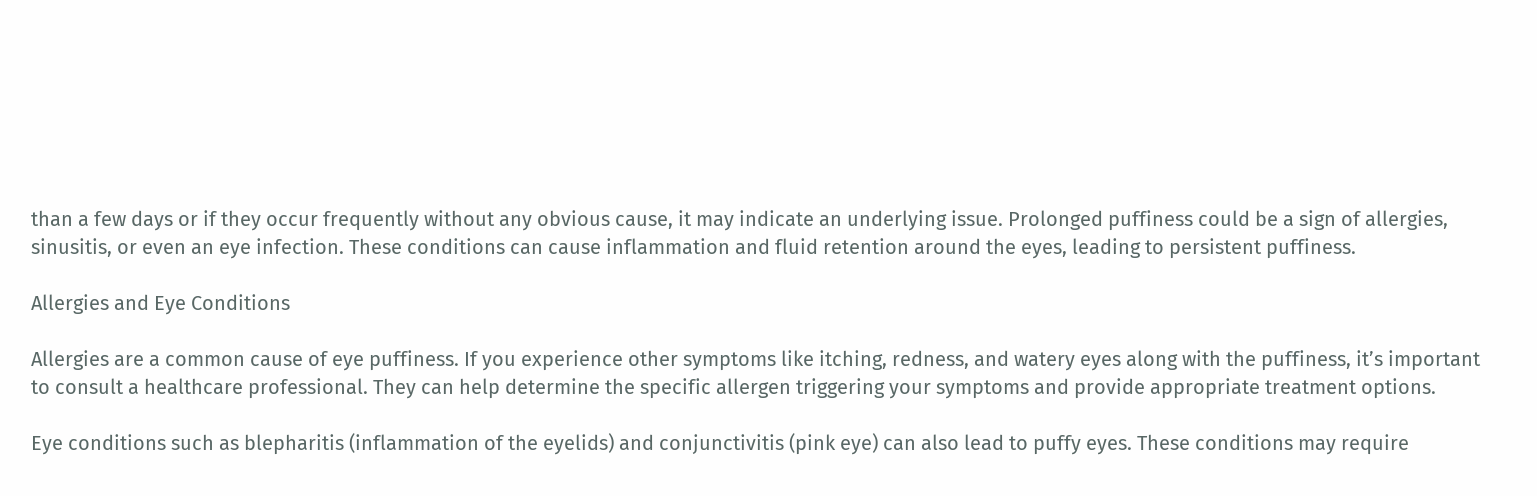than a few days or if they occur frequently without any obvious cause, it may indicate an underlying issue. Prolonged puffiness could be a sign of allergies, sinusitis, or even an eye infection. These conditions can cause inflammation and fluid retention around the eyes, leading to persistent puffiness.

Allergies and Eye Conditions

Allergies are a common cause of eye puffiness. If you experience other symptoms like itching, redness, and watery eyes along with the puffiness, it’s important to consult a healthcare professional. They can help determine the specific allergen triggering your symptoms and provide appropriate treatment options.

Eye conditions such as blepharitis (inflammation of the eyelids) and conjunctivitis (pink eye) can also lead to puffy eyes. These conditions may require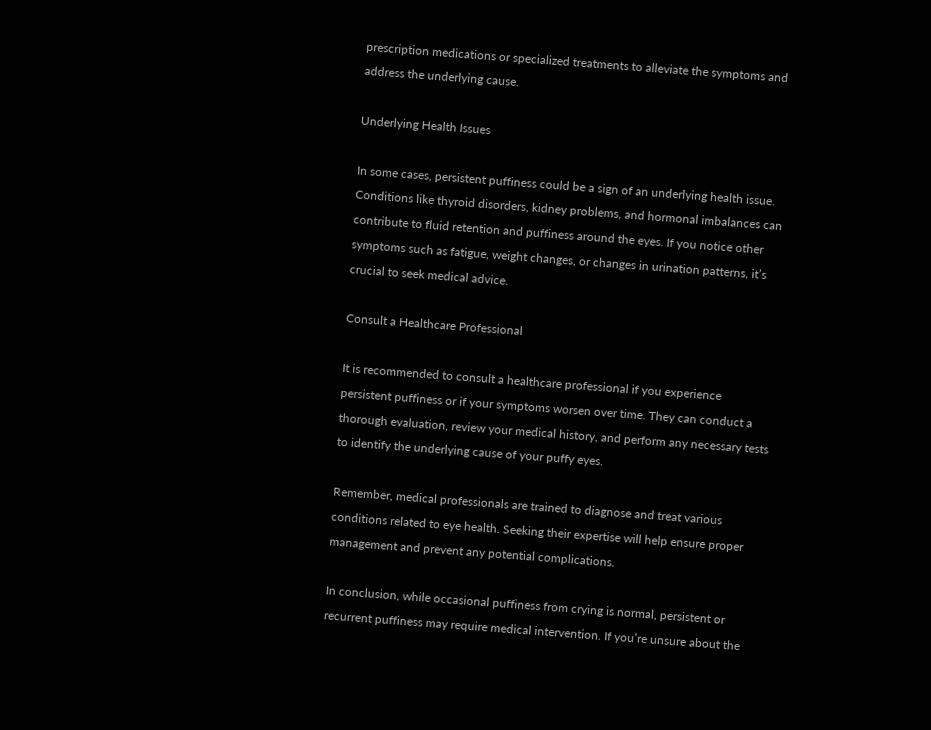prescription medications or specialized treatments to alleviate the symptoms and address the underlying cause.

Underlying Health Issues

In some cases, persistent puffiness could be a sign of an underlying health issue. Conditions like thyroid disorders, kidney problems, and hormonal imbalances can contribute to fluid retention and puffiness around the eyes. If you notice other symptoms such as fatigue, weight changes, or changes in urination patterns, it’s crucial to seek medical advice.

Consult a Healthcare Professional

It is recommended to consult a healthcare professional if you experience persistent puffiness or if your symptoms worsen over time. They can conduct a thorough evaluation, review your medical history, and perform any necessary tests to identify the underlying cause of your puffy eyes.

Remember, medical professionals are trained to diagnose and treat various conditions related to eye health. Seeking their expertise will help ensure proper management and prevent any potential complications.

In conclusion, while occasional puffiness from crying is normal, persistent or recurrent puffiness may require medical intervention. If you’re unsure about the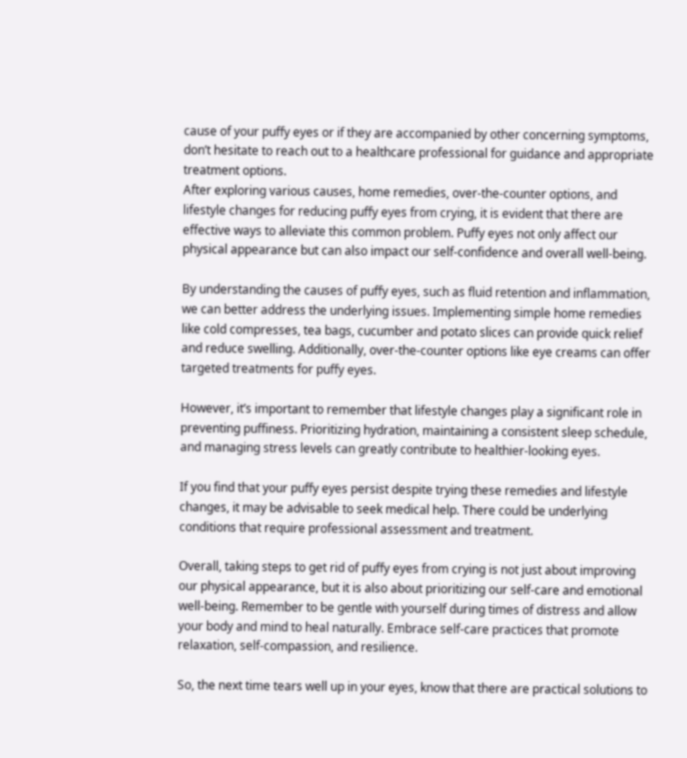cause of your puffy eyes or if they are accompanied by other concerning symptoms, don’t hesitate to reach out to a healthcare professional for guidance and appropriate treatment options.
After exploring various causes, home remedies, over-the-counter options, and lifestyle changes for reducing puffy eyes from crying, it is evident that there are effective ways to alleviate this common problem. Puffy eyes not only affect our physical appearance but can also impact our self-confidence and overall well-being.

By understanding the causes of puffy eyes, such as fluid retention and inflammation, we can better address the underlying issues. Implementing simple home remedies like cold compresses, tea bags, cucumber and potato slices can provide quick relief and reduce swelling. Additionally, over-the-counter options like eye creams can offer targeted treatments for puffy eyes.

However, it’s important to remember that lifestyle changes play a significant role in preventing puffiness. Prioritizing hydration, maintaining a consistent sleep schedule, and managing stress levels can greatly contribute to healthier-looking eyes.

If you find that your puffy eyes persist despite trying these remedies and lifestyle changes, it may be advisable to seek medical help. There could be underlying conditions that require professional assessment and treatment.

Overall, taking steps to get rid of puffy eyes from crying is not just about improving our physical appearance, but it is also about prioritizing our self-care and emotional well-being. Remember to be gentle with yourself during times of distress and allow your body and mind to heal naturally. Embrace self-care practices that promote relaxation, self-compassion, and resilience.

So, the next time tears well up in your eyes, know that there are practical solutions to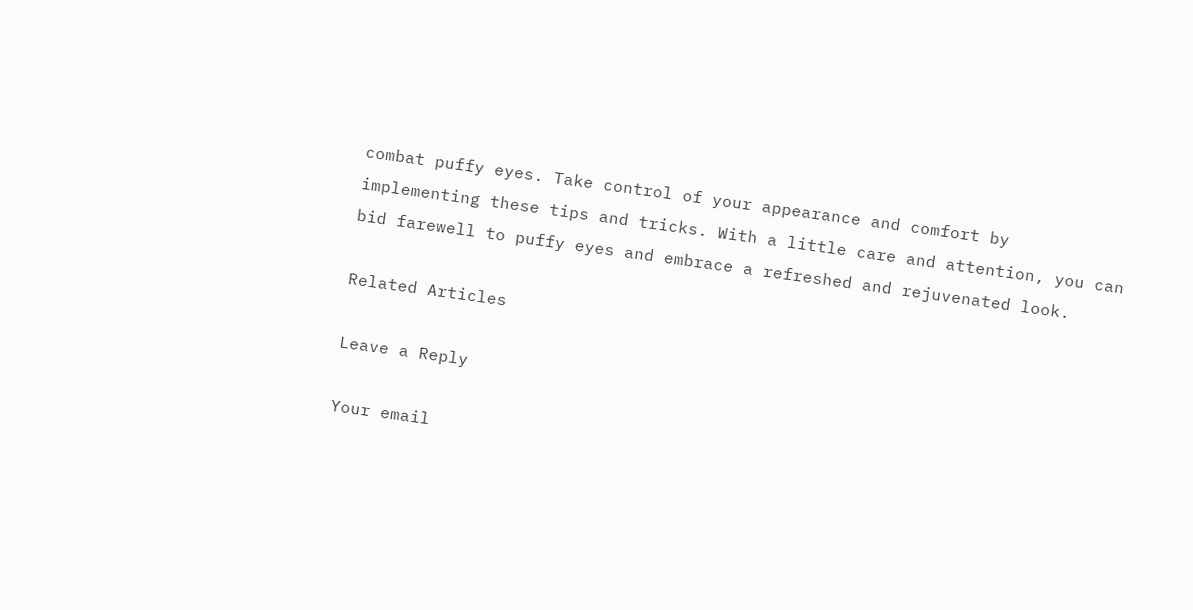combat puffy eyes. Take control of your appearance and comfort by implementing these tips and tricks. With a little care and attention, you can bid farewell to puffy eyes and embrace a refreshed and rejuvenated look.

Related Articles

Leave a Reply

Your email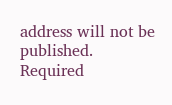address will not be published. Required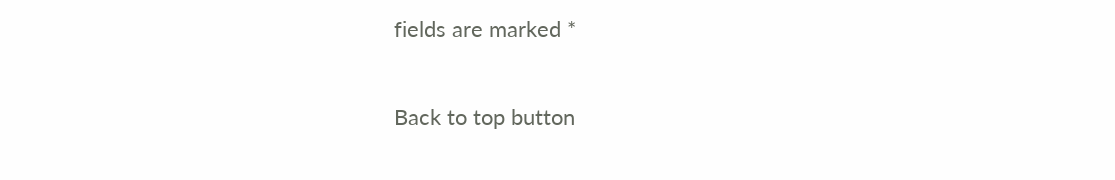fields are marked *

Back to top button